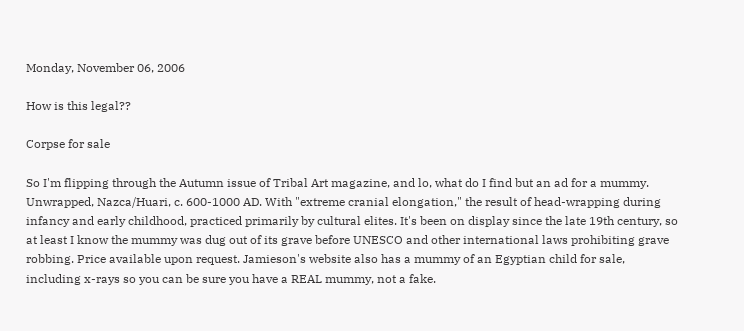Monday, November 06, 2006

How is this legal??

Corpse for sale

So I'm flipping through the Autumn issue of Tribal Art magazine, and lo, what do I find but an ad for a mummy. Unwrapped, Nazca/Huari, c. 600-1000 AD. With "extreme cranial elongation," the result of head-wrapping during infancy and early childhood, practiced primarily by cultural elites. It's been on display since the late 19th century, so at least I know the mummy was dug out of its grave before UNESCO and other international laws prohibiting grave robbing. Price available upon request. Jamieson's website also has a mummy of an Egyptian child for sale, including x-rays so you can be sure you have a REAL mummy, not a fake.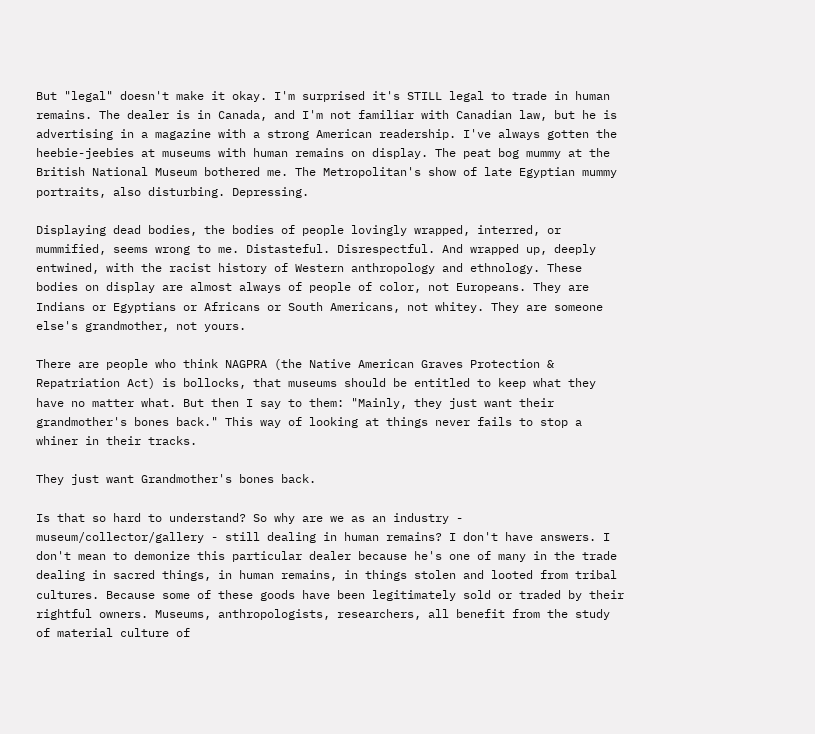But "legal" doesn't make it okay. I'm surprised it's STILL legal to trade in human remains. The dealer is in Canada, and I'm not familiar with Canadian law, but he is advertising in a magazine with a strong American readership. I've always gotten the heebie-jeebies at museums with human remains on display. The peat bog mummy at the British National Museum bothered me. The Metropolitan's show of late Egyptian mummy portraits, also disturbing. Depressing.

Displaying dead bodies, the bodies of people lovingly wrapped, interred, or mummified, seems wrong to me. Distasteful. Disrespectful. And wrapped up, deeply entwined, with the racist history of Western anthropology and ethnology. These bodies on display are almost always of people of color, not Europeans. They are Indians or Egyptians or Africans or South Americans, not whitey. They are someone else's grandmother, not yours.

There are people who think NAGPRA (the Native American Graves Protection & Repatriation Act) is bollocks, that museums should be entitled to keep what they have no matter what. But then I say to them: "Mainly, they just want their grandmother's bones back." This way of looking at things never fails to stop a whiner in their tracks.

They just want Grandmother's bones back.

Is that so hard to understand? So why are we as an industry - museum/collector/gallery - still dealing in human remains? I don't have answers. I don't mean to demonize this particular dealer because he's one of many in the trade dealing in sacred things, in human remains, in things stolen and looted from tribal cultures. Because some of these goods have been legitimately sold or traded by their rightful owners. Museums, anthropologists, researchers, all benefit from the study of material culture of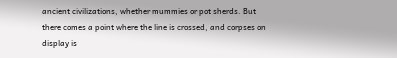ancient civilizations, whether mummies or pot sherds. But there comes a point where the line is crossed, and corpses on display is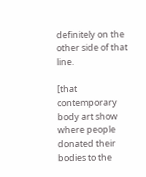definitely on the other side of that line.

[that contemporary body art show where people donated their bodies to the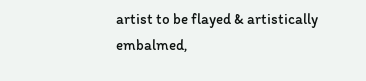artist to be flayed & artistically embalmed,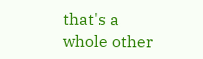that's a whole other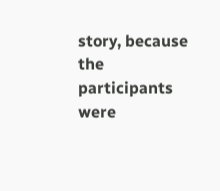story, because the participants were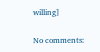willing]

No comments: